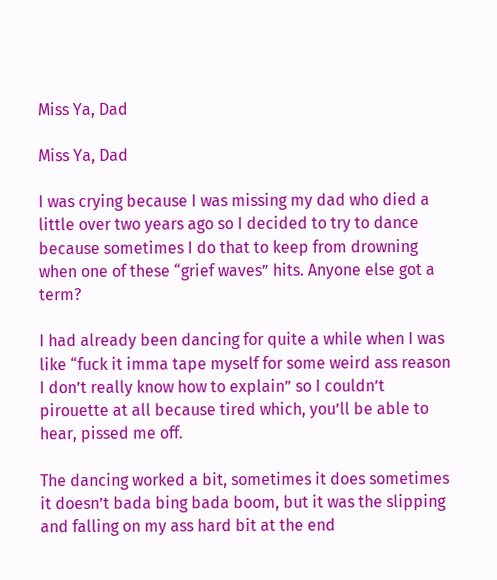Miss Ya, Dad

Miss Ya, Dad

I was crying because I was missing my dad who died a little over two years ago so I decided to try to dance because sometimes I do that to keep from drowning when one of these “grief waves” hits. Anyone else got a term?

I had already been dancing for quite a while when I was like “fuck it imma tape myself for some weird ass reason I don’t really know how to explain” so I couldn’t pirouette at all because tired which, you’ll be able to hear, pissed me off.

The dancing worked a bit, sometimes it does sometimes it doesn’t bada bing bada boom, but it was the slipping and falling on my ass hard bit at the end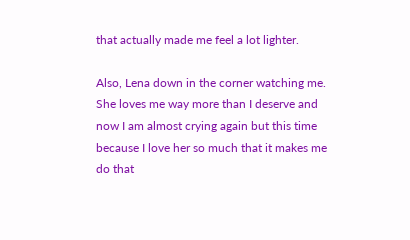that actually made me feel a lot lighter.

Also, Lena down in the corner watching me. She loves me way more than I deserve and now I am almost crying again but this time because I love her so much that it makes me do that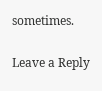sometimes.

Leave a Reply